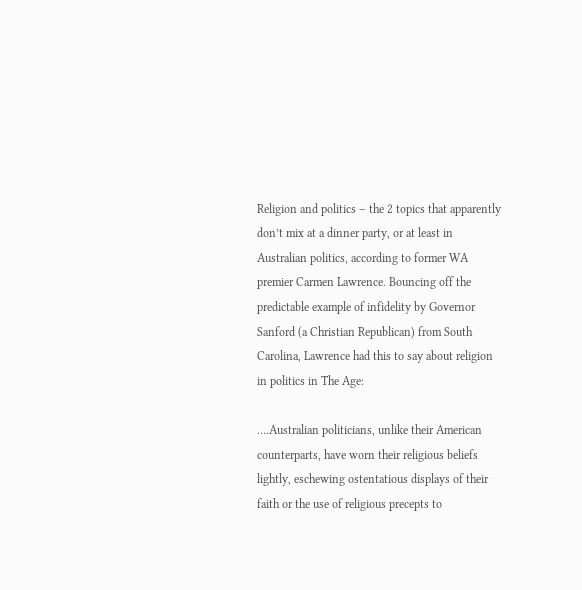Religion and politics – the 2 topics that apparently don’t mix at a dinner party, or at least in Australian politics, according to former WA premier Carmen Lawrence. Bouncing off the predictable example of infidelity by Governor Sanford (a Christian Republican) from South Carolina, Lawrence had this to say about religion in politics in The Age:

….Australian politicians, unlike their American counterparts, have worn their religious beliefs lightly, eschewing ostentatious displays of their faith or the use of religious precepts to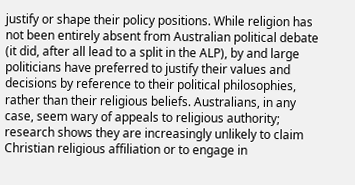justify or shape their policy positions. While religion has not been entirely absent from Australian political debate (it did, after all lead to a split in the ALP), by and large politicians have preferred to justify their values and decisions by reference to their political philosophies, rather than their religious beliefs. Australians, in any case, seem wary of appeals to religious authority; research shows they are increasingly unlikely to claim Christian religious affiliation or to engage in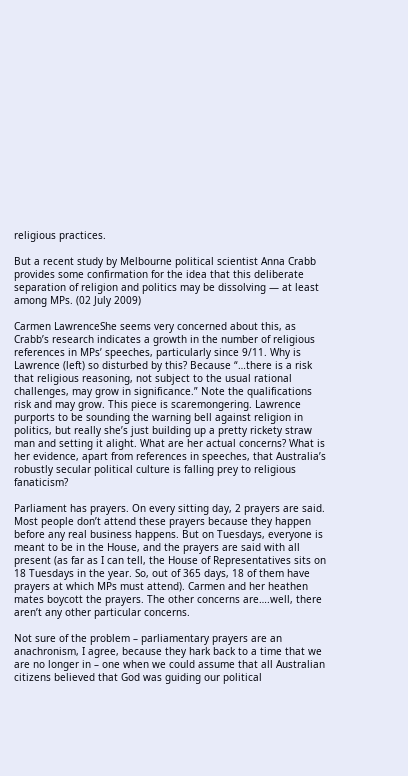religious practices.

But a recent study by Melbourne political scientist Anna Crabb provides some confirmation for the idea that this deliberate separation of religion and politics may be dissolving — at least among MPs. (02 July 2009)

Carmen LawrenceShe seems very concerned about this, as Crabb’s research indicates a growth in the number of religious references in MPs’ speeches, particularly since 9/11. Why is Lawrence (left) so disturbed by this? Because “…there is a risk that religious reasoning, not subject to the usual rational challenges, may grow in significance.” Note the qualifications risk and may grow. This piece is scaremongering. Lawrence purports to be sounding the warning bell against religion in politics, but really she’s just building up a pretty rickety straw man and setting it alight. What are her actual concerns? What is her evidence, apart from references in speeches, that Australia’s robustly secular political culture is falling prey to religious fanaticism?

Parliament has prayers. On every sitting day, 2 prayers are said. Most people don’t attend these prayers because they happen before any real business happens. But on Tuesdays, everyone is meant to be in the House, and the prayers are said with all present (as far as I can tell, the House of Representatives sits on 18 Tuesdays in the year. So, out of 365 days, 18 of them have prayers at which MPs must attend). Carmen and her heathen mates boycott the prayers. The other concerns are….well, there aren’t any other particular concerns.

Not sure of the problem – parliamentary prayers are an anachronism, I agree, because they hark back to a time that we are no longer in – one when we could assume that all Australian citizens believed that God was guiding our political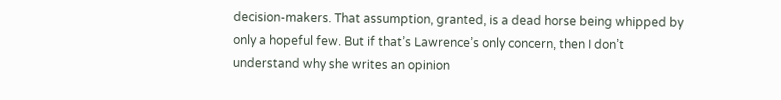decision-makers. That assumption, granted, is a dead horse being whipped by only a hopeful few. But if that’s Lawrence’s only concern, then I don’t understand why she writes an opinion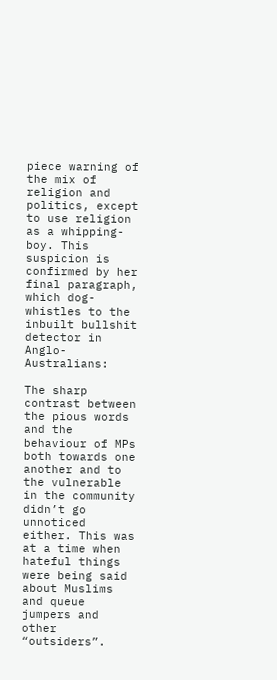piece warning of the mix of religion and politics, except to use religion as a whipping-boy. This suspicion is confirmed by her final paragraph, which dog-whistles to the inbuilt bullshit detector in Anglo-Australians:

The sharp contrast between the pious words and the behaviour of MPs both towards one another and to the vulnerable in the community didn’t go unnoticed either. This was at a time when hateful things were being said about Muslims and queue jumpers and other “outsiders”.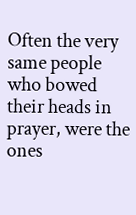Often the very same people who bowed their heads in prayer, were the ones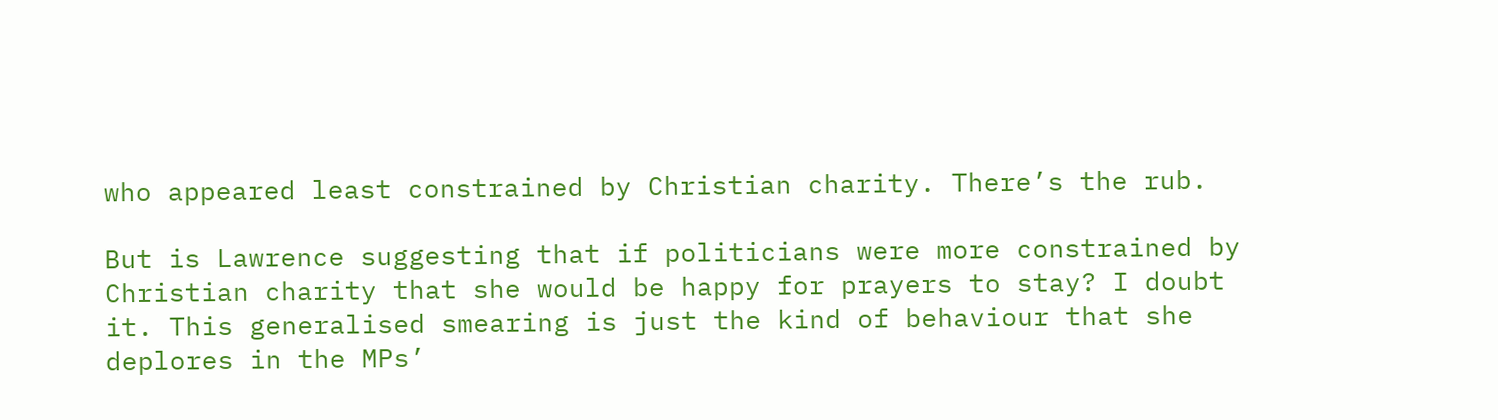who appeared least constrained by Christian charity. There’s the rub.

But is Lawrence suggesting that if politicians were more constrained by Christian charity that she would be happy for prayers to stay? I doubt it. This generalised smearing is just the kind of behaviour that she deplores in the MPs’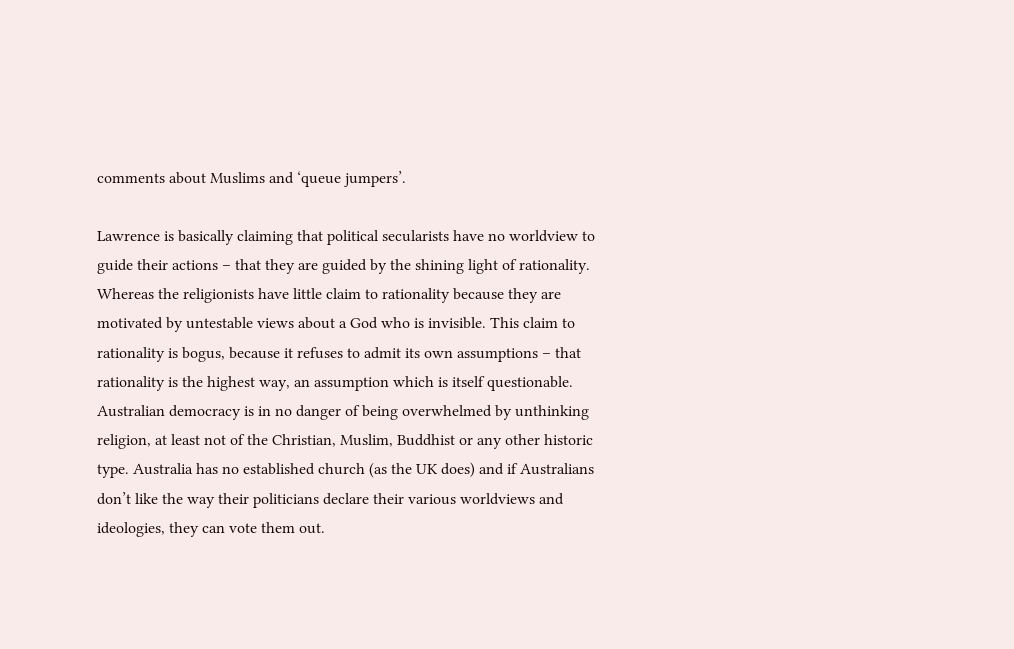comments about Muslims and ‘queue jumpers’.

Lawrence is basically claiming that political secularists have no worldview to guide their actions – that they are guided by the shining light of rationality. Whereas the religionists have little claim to rationality because they are motivated by untestable views about a God who is invisible. This claim to rationality is bogus, because it refuses to admit its own assumptions – that rationality is the highest way, an assumption which is itself questionable. Australian democracy is in no danger of being overwhelmed by unthinking religion, at least not of the Christian, Muslim, Buddhist or any other historic type. Australia has no established church (as the UK does) and if Australians don’t like the way their politicians declare their various worldviews and ideologies, they can vote them out.